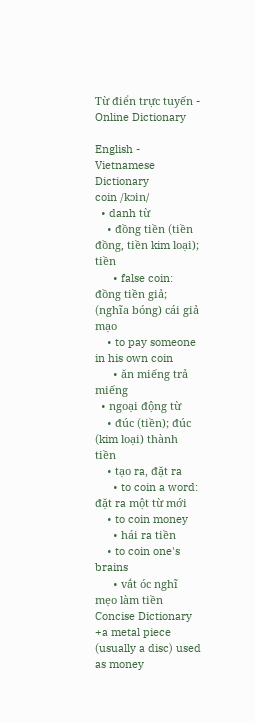Từ điển trực tuyến - Online Dictionary

English - Vietnamese Dictionary
coin /kɔin/
  • danh từ
    • đồng tiền (tiền đồng, tiền kim loại); tiền
      • false coin: đồng tiền giả; (nghĩa bóng) cái giả mạo
    • to pay someone in his own coin
      • ăn miếng trả miếng
  • ngoại động từ
    • đúc (tiền); đúc (kim loại) thành tiền
    • tạo ra, đặt ra
      • to coin a word: đặt ra một từ mới
    • to coin money
      • hái ra tiền
    • to coin one's brains
      • vắt óc nghĩ mẹo làm tiền
Concise Dictionary
+a metal piece (usually a disc) used as money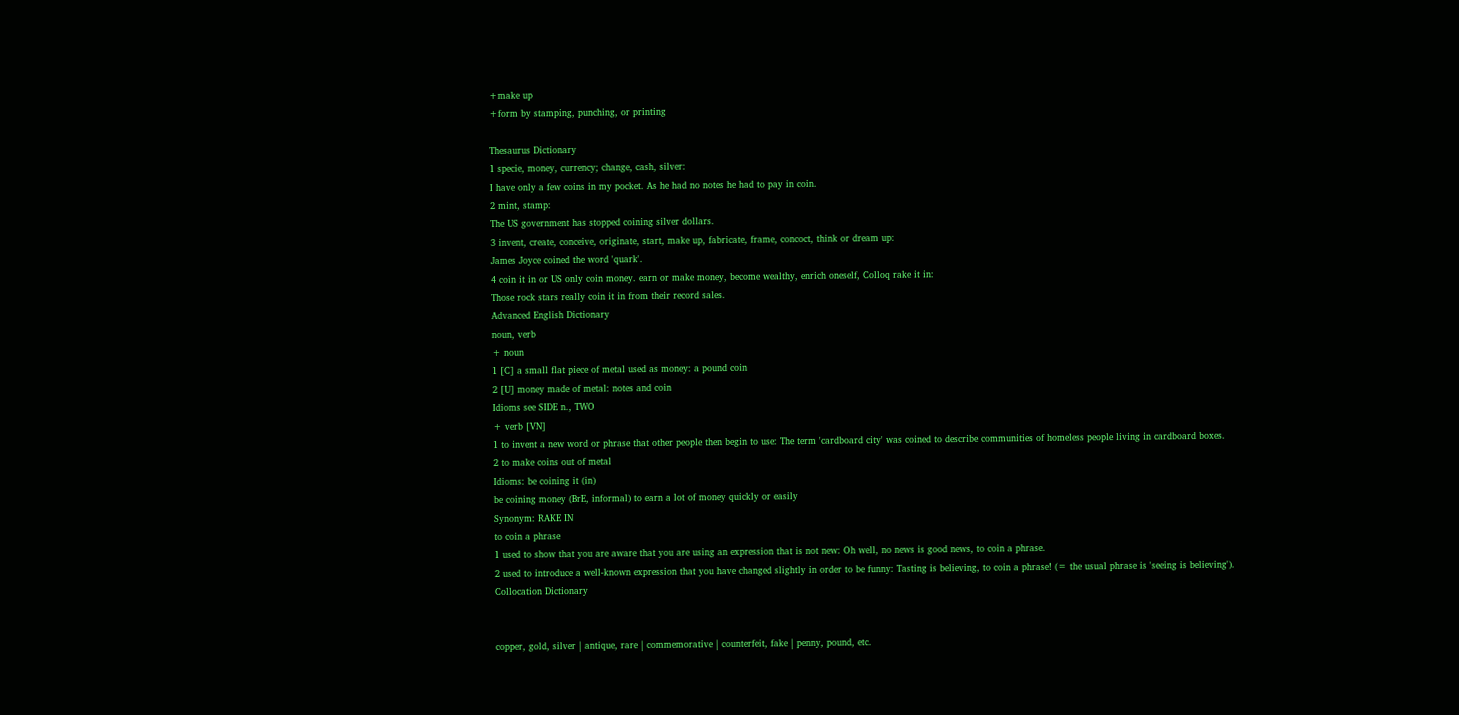+make up
+form by stamping, punching, or printing

Thesaurus Dictionary
1 specie, money, currency; change, cash, silver:
I have only a few coins in my pocket. As he had no notes he had to pay in coin.
2 mint, stamp:
The US government has stopped coining silver dollars.
3 invent, create, conceive, originate, start, make up, fabricate, frame, concoct, think or dream up:
James Joyce coined the word 'quark'.
4 coin it in or US only coin money. earn or make money, become wealthy, enrich oneself, Colloq rake it in:
Those rock stars really coin it in from their record sales.
Advanced English Dictionary
noun, verb
+ noun
1 [C] a small flat piece of metal used as money: a pound coin
2 [U] money made of metal: notes and coin
Idioms see SIDE n., TWO
+ verb [VN]
1 to invent a new word or phrase that other people then begin to use: The term 'cardboard city' was coined to describe communities of homeless people living in cardboard boxes.
2 to make coins out of metal
Idioms: be coining it (in)
be coining money (BrE, informal) to earn a lot of money quickly or easily
Synonym: RAKE IN
to coin a phrase
1 used to show that you are aware that you are using an expression that is not new: Oh well, no news is good news, to coin a phrase.
2 used to introduce a well-known expression that you have changed slightly in order to be funny: Tasting is believing, to coin a phrase! (= the usual phrase is 'seeing is believing').
Collocation Dictionary


copper, gold, silver | antique, rare | commemorative | counterfeit, fake | penny, pound, etc.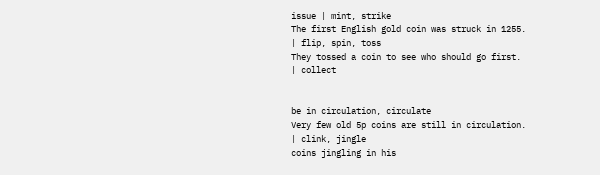issue | mint, strike
The first English gold coin was struck in 1255.
| flip, spin, toss
They tossed a coin to see who should go first.
| collect


be in circulation, circulate
Very few old 5p coins are still in circulation.
| clink, jingle
coins jingling in his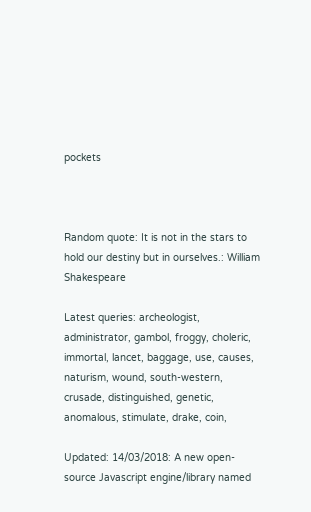pockets



Random quote: It is not in the stars to hold our destiny but in ourselves.: William Shakespeare

Latest queries: archeologist, administrator, gambol, froggy, choleric, immortal, lancet, baggage, use, causes, naturism, wound, south-western, crusade, distinguished, genetic, anomalous, stimulate, drake, coin,

Updated: 14/03/2018: A new open-source Javascript engine/library named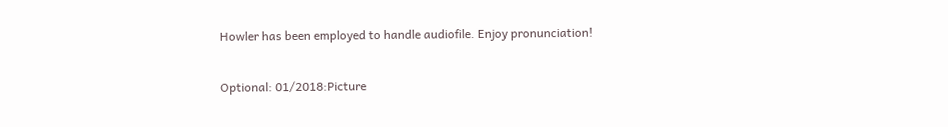Howler has been employed to handle audiofile. Enjoy pronunciation!

Optional: 01/2018:Picture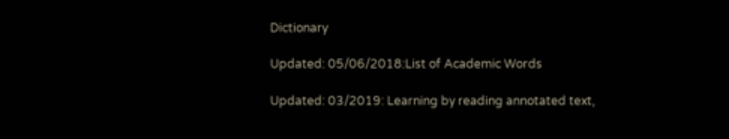Dictionary

Updated: 05/06/2018:List of Academic Words

Updated: 03/2019: Learning by reading annotated text,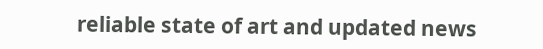reliable state of art and updated news